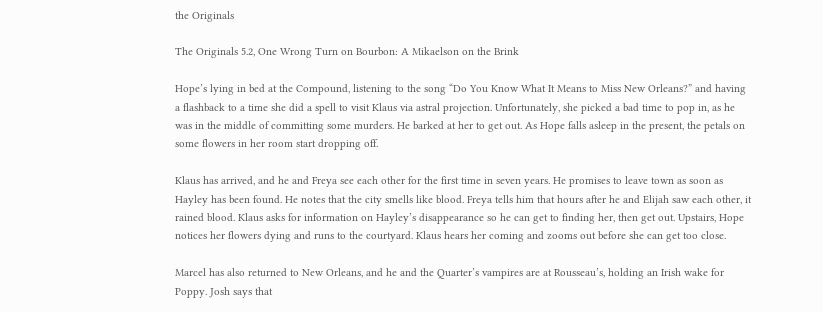the Originals

The Originals 5.2, One Wrong Turn on Bourbon: A Mikaelson on the Brink

Hope’s lying in bed at the Compound, listening to the song “Do You Know What It Means to Miss New Orleans?” and having a flashback to a time she did a spell to visit Klaus via astral projection. Unfortunately, she picked a bad time to pop in, as he was in the middle of committing some murders. He barked at her to get out. As Hope falls asleep in the present, the petals on some flowers in her room start dropping off.

Klaus has arrived, and he and Freya see each other for the first time in seven years. He promises to leave town as soon as Hayley has been found. He notes that the city smells like blood. Freya tells him that hours after he and Elijah saw each other, it rained blood. Klaus asks for information on Hayley’s disappearance so he can get to finding her, then get out. Upstairs, Hope notices her flowers dying and runs to the courtyard. Klaus hears her coming and zooms out before she can get too close.

Marcel has also returned to New Orleans, and he and the Quarter’s vampires are at Rousseau’s, holding an Irish wake for Poppy. Josh says that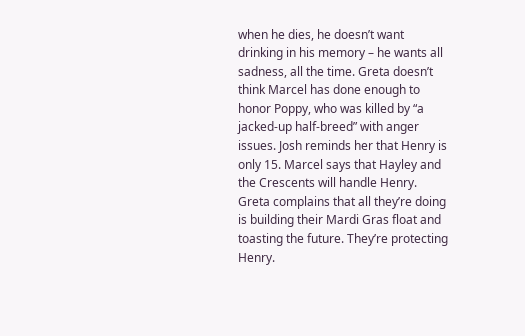when he dies, he doesn’t want drinking in his memory – he wants all sadness, all the time. Greta doesn’t think Marcel has done enough to honor Poppy, who was killed by “a jacked-up half-breed” with anger issues. Josh reminds her that Henry is only 15. Marcel says that Hayley and the Crescents will handle Henry. Greta complains that all they’re doing is building their Mardi Gras float and toasting the future. They’re protecting Henry.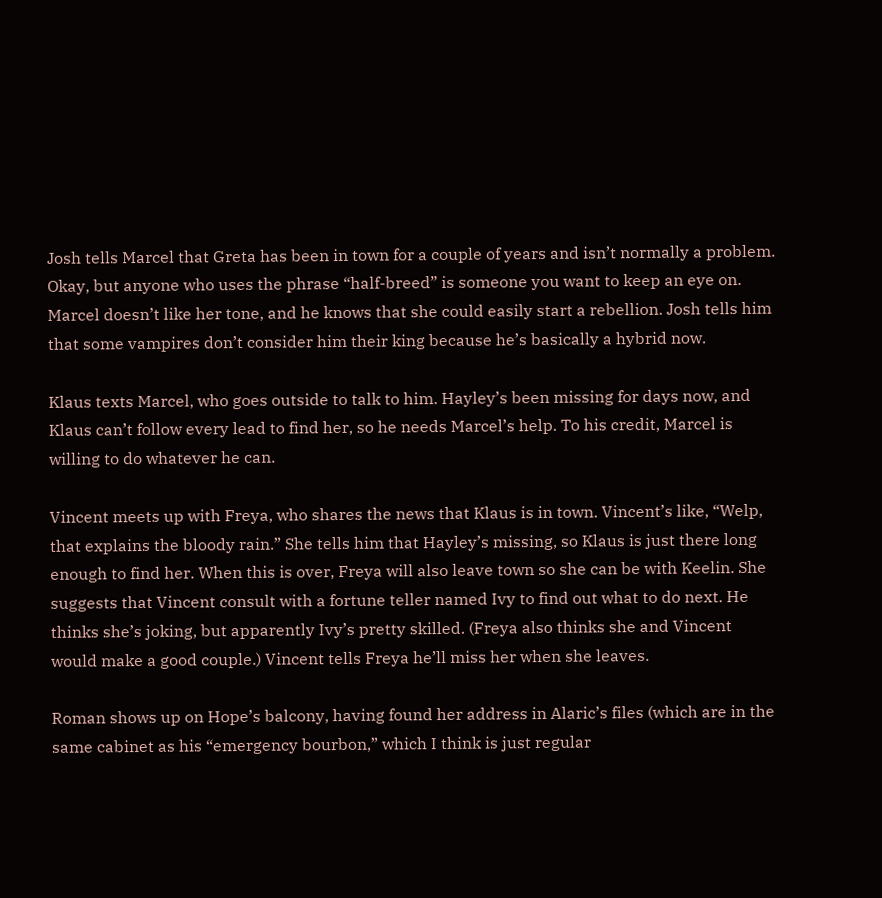Josh tells Marcel that Greta has been in town for a couple of years and isn’t normally a problem. Okay, but anyone who uses the phrase “half-breed” is someone you want to keep an eye on. Marcel doesn’t like her tone, and he knows that she could easily start a rebellion. Josh tells him that some vampires don’t consider him their king because he’s basically a hybrid now.

Klaus texts Marcel, who goes outside to talk to him. Hayley’s been missing for days now, and Klaus can’t follow every lead to find her, so he needs Marcel’s help. To his credit, Marcel is willing to do whatever he can.

Vincent meets up with Freya, who shares the news that Klaus is in town. Vincent’s like, “Welp, that explains the bloody rain.” She tells him that Hayley’s missing, so Klaus is just there long enough to find her. When this is over, Freya will also leave town so she can be with Keelin. She suggests that Vincent consult with a fortune teller named Ivy to find out what to do next. He thinks she’s joking, but apparently Ivy’s pretty skilled. (Freya also thinks she and Vincent would make a good couple.) Vincent tells Freya he’ll miss her when she leaves.

Roman shows up on Hope’s balcony, having found her address in Alaric’s files (which are in the same cabinet as his “emergency bourbon,” which I think is just regular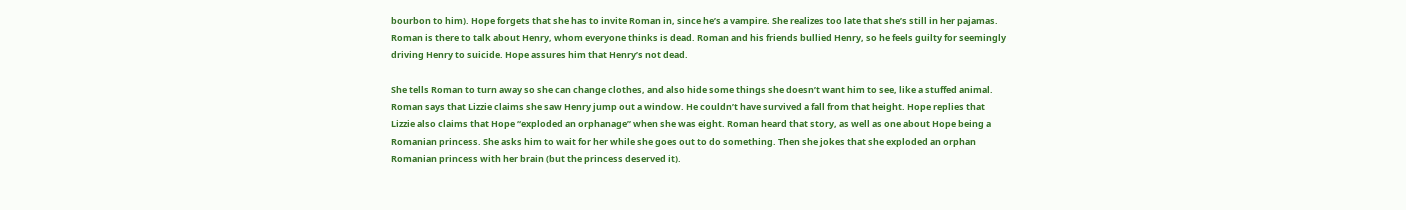bourbon to him). Hope forgets that she has to invite Roman in, since he’s a vampire. She realizes too late that she’s still in her pajamas. Roman is there to talk about Henry, whom everyone thinks is dead. Roman and his friends bullied Henry, so he feels guilty for seemingly driving Henry to suicide. Hope assures him that Henry’s not dead.

She tells Roman to turn away so she can change clothes, and also hide some things she doesn’t want him to see, like a stuffed animal. Roman says that Lizzie claims she saw Henry jump out a window. He couldn’t have survived a fall from that height. Hope replies that Lizzie also claims that Hope “exploded an orphanage” when she was eight. Roman heard that story, as well as one about Hope being a Romanian princess. She asks him to wait for her while she goes out to do something. Then she jokes that she exploded an orphan Romanian princess with her brain (but the princess deserved it).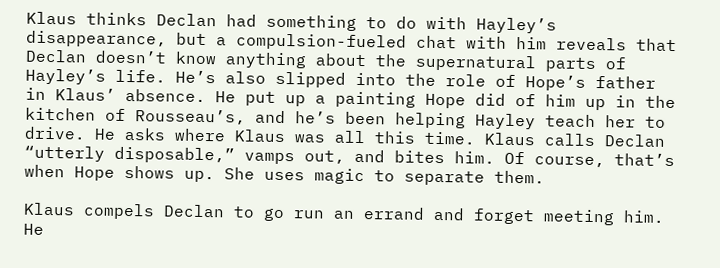Klaus thinks Declan had something to do with Hayley’s disappearance, but a compulsion-fueled chat with him reveals that Declan doesn’t know anything about the supernatural parts of Hayley’s life. He’s also slipped into the role of Hope’s father in Klaus’ absence. He put up a painting Hope did of him up in the kitchen of Rousseau’s, and he’s been helping Hayley teach her to drive. He asks where Klaus was all this time. Klaus calls Declan “utterly disposable,” vamps out, and bites him. Of course, that’s when Hope shows up. She uses magic to separate them.

Klaus compels Declan to go run an errand and forget meeting him. He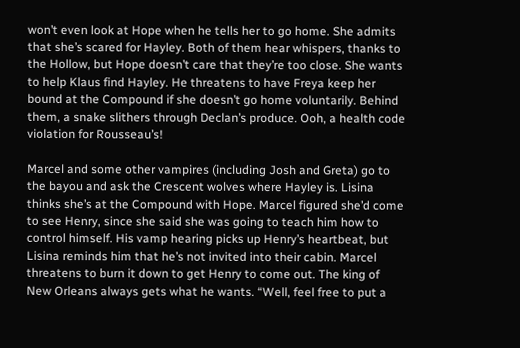won’t even look at Hope when he tells her to go home. She admits that she’s scared for Hayley. Both of them hear whispers, thanks to the Hollow, but Hope doesn’t care that they’re too close. She wants to help Klaus find Hayley. He threatens to have Freya keep her bound at the Compound if she doesn’t go home voluntarily. Behind them, a snake slithers through Declan’s produce. Ooh, a health code violation for Rousseau’s!

Marcel and some other vampires (including Josh and Greta) go to the bayou and ask the Crescent wolves where Hayley is. Lisina thinks she’s at the Compound with Hope. Marcel figured she’d come to see Henry, since she said she was going to teach him how to control himself. His vamp hearing picks up Henry’s heartbeat, but Lisina reminds him that he’s not invited into their cabin. Marcel threatens to burn it down to get Henry to come out. The king of New Orleans always gets what he wants. “Well, feel free to put a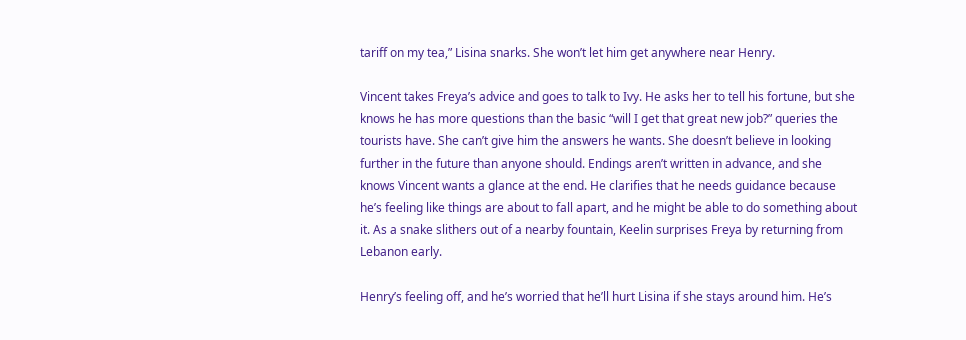tariff on my tea,” Lisina snarks. She won’t let him get anywhere near Henry.

Vincent takes Freya’s advice and goes to talk to Ivy. He asks her to tell his fortune, but she knows he has more questions than the basic “will I get that great new job?” queries the tourists have. She can’t give him the answers he wants. She doesn’t believe in looking further in the future than anyone should. Endings aren’t written in advance, and she knows Vincent wants a glance at the end. He clarifies that he needs guidance because he’s feeling like things are about to fall apart, and he might be able to do something about it. As a snake slithers out of a nearby fountain, Keelin surprises Freya by returning from Lebanon early.

Henry’s feeling off, and he’s worried that he’ll hurt Lisina if she stays around him. He’s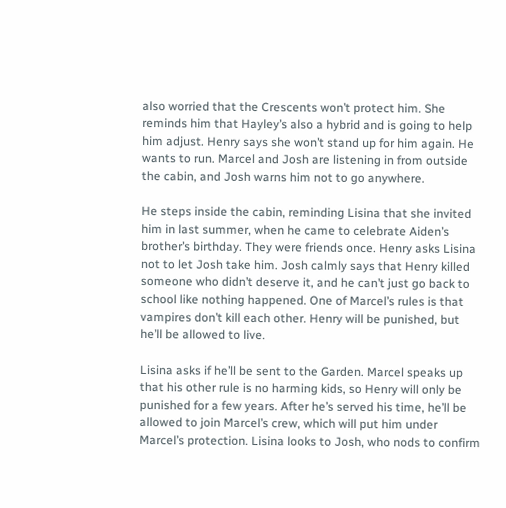also worried that the Crescents won’t protect him. She reminds him that Hayley’s also a hybrid and is going to help him adjust. Henry says she won’t stand up for him again. He wants to run. Marcel and Josh are listening in from outside the cabin, and Josh warns him not to go anywhere.

He steps inside the cabin, reminding Lisina that she invited him in last summer, when he came to celebrate Aiden’s brother’s birthday. They were friends once. Henry asks Lisina not to let Josh take him. Josh calmly says that Henry killed someone who didn’t deserve it, and he can’t just go back to school like nothing happened. One of Marcel’s rules is that vampires don’t kill each other. Henry will be punished, but he’ll be allowed to live.

Lisina asks if he’ll be sent to the Garden. Marcel speaks up that his other rule is no harming kids, so Henry will only be punished for a few years. After he’s served his time, he’ll be allowed to join Marcel’s crew, which will put him under Marcel’s protection. Lisina looks to Josh, who nods to confirm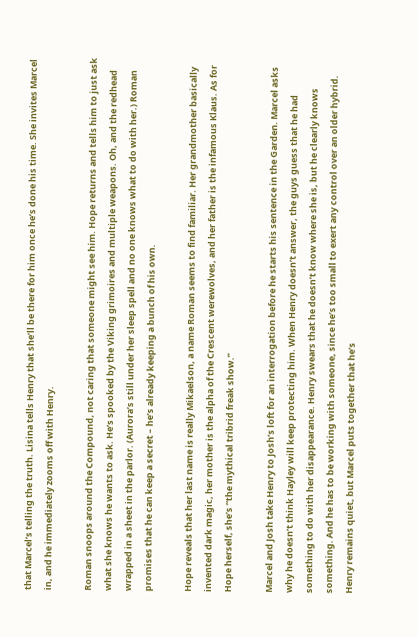that Marcel’s telling the truth. Lisina tells Henry that she’ll be there for him once he’s done his time. She invites Marcel in, and he immediately zooms off with Henry.

Roman snoops around the Compound, not caring that someone might see him. Hope returns and tells him to just ask what she knows he wants to ask. He’s spooked by the Viking grimoires and multiple weapons. Oh, and the redhead wrapped in a sheet in the parlor. (Aurora’s still under her sleep spell and no one knows what to do with her.) Roman promises that he can keep a secret – he’s already keeping a bunch of his own.

Hope reveals that her last name is really Mikaelson, a name Roman seems to find familiar. Her grandmother basically invented dark magic, her mother is the alpha of the Crescent werewolves, and her father is the infamous Klaus. As for Hope herself, she’s “the mythical tribrid freak show.”

Marcel and Josh take Henry to Josh’s loft for an interrogation before he starts his sentence in the Garden. Marcel asks why he doesn’t think Hayley will keep protecting him. When Henry doesn’t answer, the guys guess that he had something to do with her disappearance. Henry swears that he doesn’t know where she is, but he clearly knows something. And he has to be working with someone, since he’s too small to exert any control over an older hybrid. Henry remains quiet, but Marcel puts together that he’s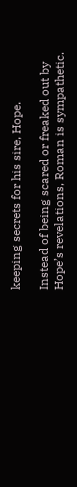keeping secrets for his sire, Hope.

Instead of being scared or freaked out by Hope’s revelations, Roman is sympathetic.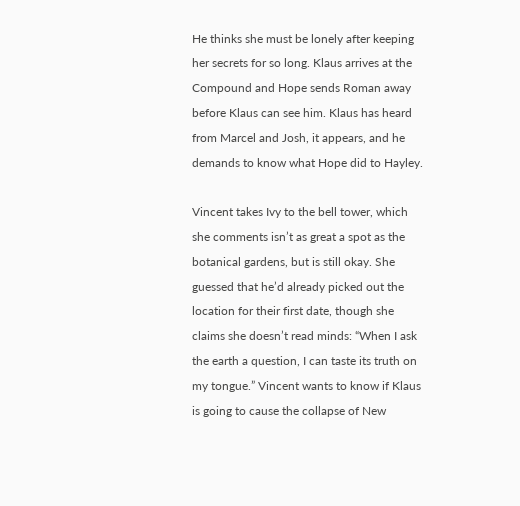He thinks she must be lonely after keeping her secrets for so long. Klaus arrives at the Compound and Hope sends Roman away before Klaus can see him. Klaus has heard from Marcel and Josh, it appears, and he demands to know what Hope did to Hayley.

Vincent takes Ivy to the bell tower, which she comments isn’t as great a spot as the botanical gardens, but is still okay. She guessed that he’d already picked out the location for their first date, though she claims she doesn’t read minds: “When I ask the earth a question, I can taste its truth on my tongue.” Vincent wants to know if Klaus is going to cause the collapse of New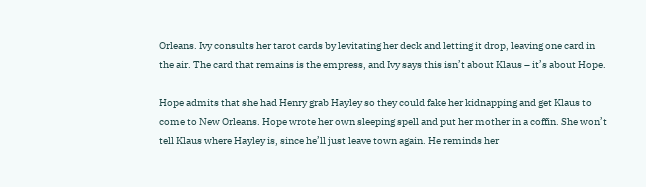Orleans. Ivy consults her tarot cards by levitating her deck and letting it drop, leaving one card in the air. The card that remains is the empress, and Ivy says this isn’t about Klaus – it’s about Hope.

Hope admits that she had Henry grab Hayley so they could fake her kidnapping and get Klaus to come to New Orleans. Hope wrote her own sleeping spell and put her mother in a coffin. She won’t tell Klaus where Hayley is, since he’ll just leave town again. He reminds her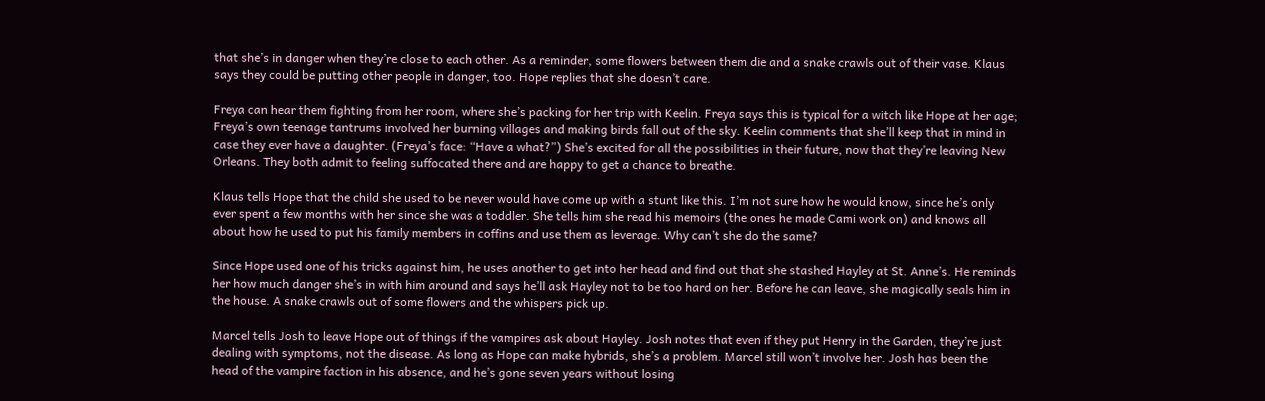that she’s in danger when they’re close to each other. As a reminder, some flowers between them die and a snake crawls out of their vase. Klaus says they could be putting other people in danger, too. Hope replies that she doesn’t care.

Freya can hear them fighting from her room, where she’s packing for her trip with Keelin. Freya says this is typical for a witch like Hope at her age; Freya’s own teenage tantrums involved her burning villages and making birds fall out of the sky. Keelin comments that she’ll keep that in mind in case they ever have a daughter. (Freya’s face: “Have a what?”) She’s excited for all the possibilities in their future, now that they’re leaving New Orleans. They both admit to feeling suffocated there and are happy to get a chance to breathe.

Klaus tells Hope that the child she used to be never would have come up with a stunt like this. I’m not sure how he would know, since he’s only ever spent a few months with her since she was a toddler. She tells him she read his memoirs (the ones he made Cami work on) and knows all about how he used to put his family members in coffins and use them as leverage. Why can’t she do the same?

Since Hope used one of his tricks against him, he uses another to get into her head and find out that she stashed Hayley at St. Anne’s. He reminds her how much danger she’s in with him around and says he’ll ask Hayley not to be too hard on her. Before he can leave, she magically seals him in the house. A snake crawls out of some flowers and the whispers pick up.

Marcel tells Josh to leave Hope out of things if the vampires ask about Hayley. Josh notes that even if they put Henry in the Garden, they’re just dealing with symptoms, not the disease. As long as Hope can make hybrids, she’s a problem. Marcel still won’t involve her. Josh has been the head of the vampire faction in his absence, and he’s gone seven years without losing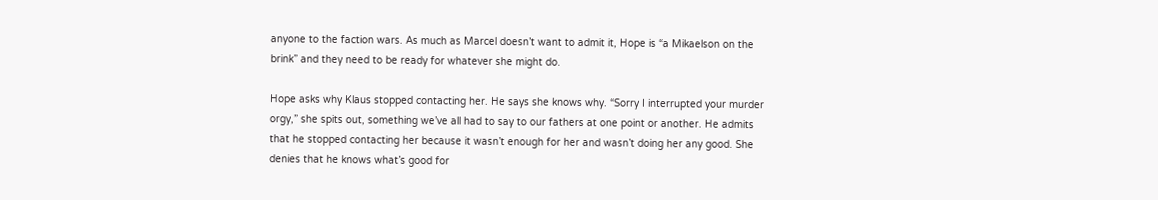anyone to the faction wars. As much as Marcel doesn’t want to admit it, Hope is “a Mikaelson on the brink” and they need to be ready for whatever she might do.

Hope asks why Klaus stopped contacting her. He says she knows why. “Sorry I interrupted your murder orgy,” she spits out, something we’ve all had to say to our fathers at one point or another. He admits that he stopped contacting her because it wasn’t enough for her and wasn’t doing her any good. She denies that he knows what’s good for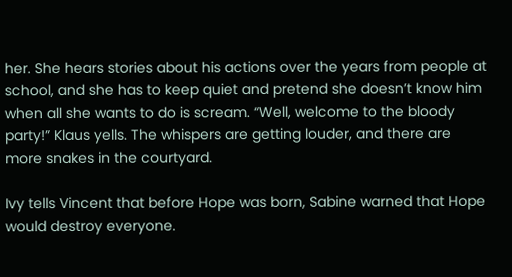her. She hears stories about his actions over the years from people at school, and she has to keep quiet and pretend she doesn’t know him when all she wants to do is scream. “Well, welcome to the bloody party!” Klaus yells. The whispers are getting louder, and there are more snakes in the courtyard.

Ivy tells Vincent that before Hope was born, Sabine warned that Hope would destroy everyone.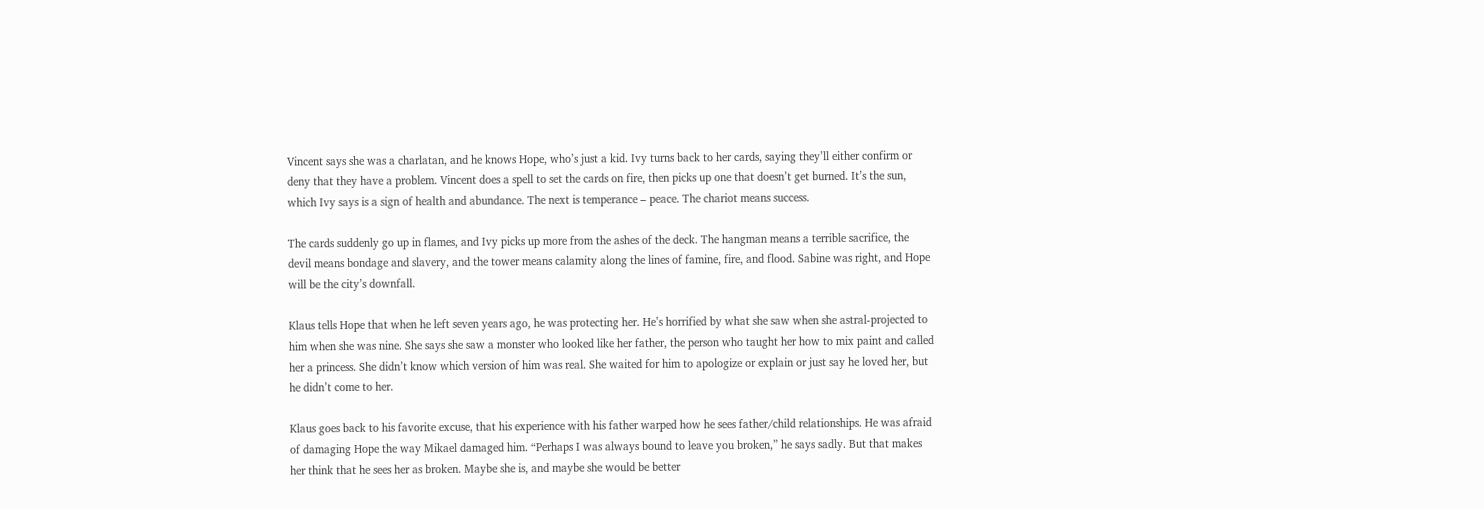Vincent says she was a charlatan, and he knows Hope, who’s just a kid. Ivy turns back to her cards, saying they’ll either confirm or deny that they have a problem. Vincent does a spell to set the cards on fire, then picks up one that doesn’t get burned. It’s the sun, which Ivy says is a sign of health and abundance. The next is temperance – peace. The chariot means success.

The cards suddenly go up in flames, and Ivy picks up more from the ashes of the deck. The hangman means a terrible sacrifice, the devil means bondage and slavery, and the tower means calamity along the lines of famine, fire, and flood. Sabine was right, and Hope will be the city’s downfall.

Klaus tells Hope that when he left seven years ago, he was protecting her. He’s horrified by what she saw when she astral-projected to him when she was nine. She says she saw a monster who looked like her father, the person who taught her how to mix paint and called her a princess. She didn’t know which version of him was real. She waited for him to apologize or explain or just say he loved her, but he didn’t come to her.

Klaus goes back to his favorite excuse, that his experience with his father warped how he sees father/child relationships. He was afraid of damaging Hope the way Mikael damaged him. “Perhaps I was always bound to leave you broken,” he says sadly. But that makes her think that he sees her as broken. Maybe she is, and maybe she would be better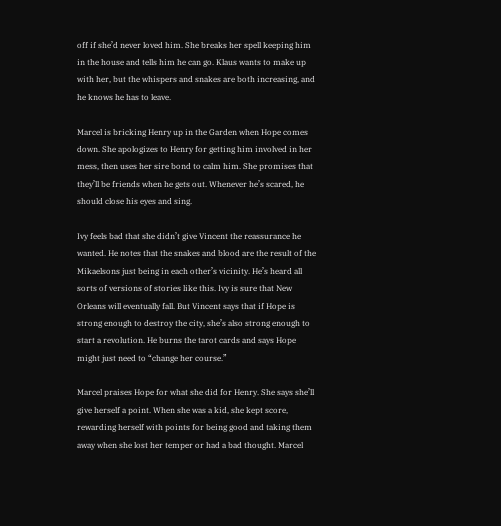off if she’d never loved him. She breaks her spell keeping him in the house and tells him he can go. Klaus wants to make up with her, but the whispers and snakes are both increasing, and he knows he has to leave.

Marcel is bricking Henry up in the Garden when Hope comes down. She apologizes to Henry for getting him involved in her mess, then uses her sire bond to calm him. She promises that they’ll be friends when he gets out. Whenever he’s scared, he should close his eyes and sing.

Ivy feels bad that she didn’t give Vincent the reassurance he wanted. He notes that the snakes and blood are the result of the Mikaelsons just being in each other’s vicinity. He’s heard all sorts of versions of stories like this. Ivy is sure that New Orleans will eventually fall. But Vincent says that if Hope is strong enough to destroy the city, she’s also strong enough to start a revolution. He burns the tarot cards and says Hope might just need to “change her course.”

Marcel praises Hope for what she did for Henry. She says she’ll give herself a point. When she was a kid, she kept score, rewarding herself with points for being good and taking them away when she lost her temper or had a bad thought. Marcel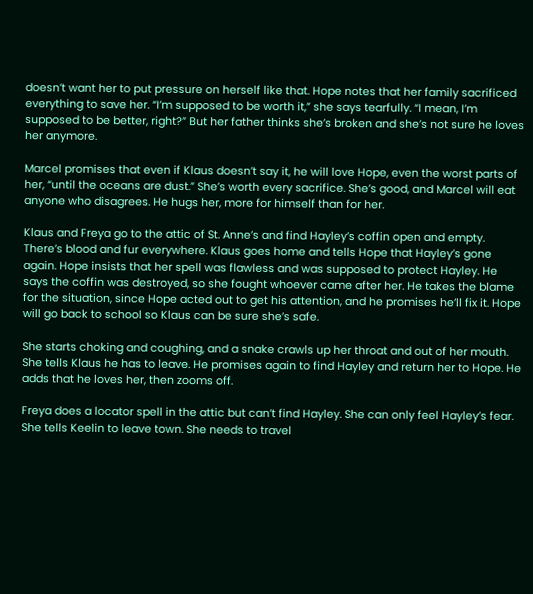doesn’t want her to put pressure on herself like that. Hope notes that her family sacrificed everything to save her. “I’m supposed to be worth it,” she says tearfully. “I mean, I’m supposed to be better, right?” But her father thinks she’s broken and she’s not sure he loves her anymore.

Marcel promises that even if Klaus doesn’t say it, he will love Hope, even the worst parts of her, “until the oceans are dust.” She’s worth every sacrifice. She’s good, and Marcel will eat anyone who disagrees. He hugs her, more for himself than for her.

Klaus and Freya go to the attic of St. Anne’s and find Hayley’s coffin open and empty. There’s blood and fur everywhere. Klaus goes home and tells Hope that Hayley’s gone again. Hope insists that her spell was flawless and was supposed to protect Hayley. He says the coffin was destroyed, so she fought whoever came after her. He takes the blame for the situation, since Hope acted out to get his attention, and he promises he’ll fix it. Hope will go back to school so Klaus can be sure she’s safe.

She starts choking and coughing, and a snake crawls up her throat and out of her mouth. She tells Klaus he has to leave. He promises again to find Hayley and return her to Hope. He adds that he loves her, then zooms off.

Freya does a locator spell in the attic but can’t find Hayley. She can only feel Hayley’s fear. She tells Keelin to leave town. She needs to travel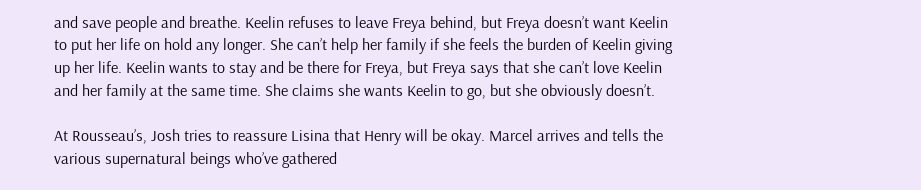and save people and breathe. Keelin refuses to leave Freya behind, but Freya doesn’t want Keelin to put her life on hold any longer. She can’t help her family if she feels the burden of Keelin giving up her life. Keelin wants to stay and be there for Freya, but Freya says that she can’t love Keelin and her family at the same time. She claims she wants Keelin to go, but she obviously doesn’t.

At Rousseau’s, Josh tries to reassure Lisina that Henry will be okay. Marcel arrives and tells the various supernatural beings who’ve gathered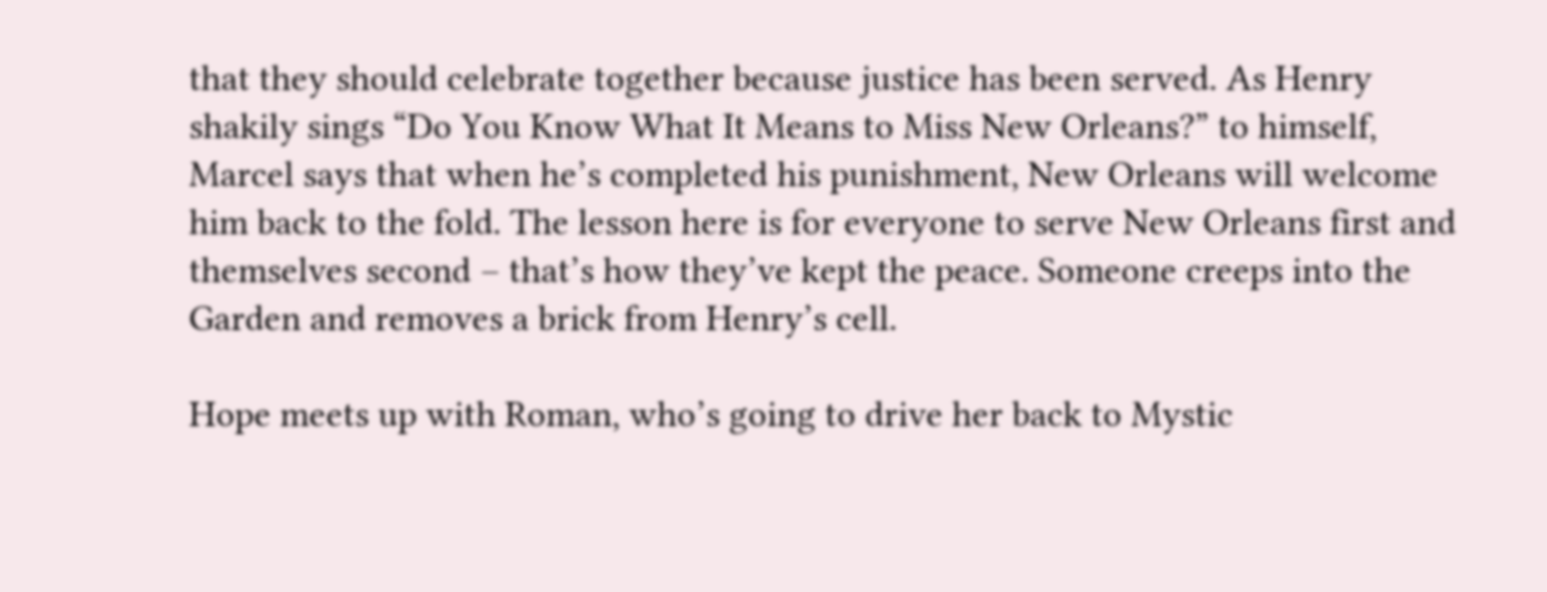that they should celebrate together because justice has been served. As Henry shakily sings “Do You Know What It Means to Miss New Orleans?” to himself, Marcel says that when he’s completed his punishment, New Orleans will welcome him back to the fold. The lesson here is for everyone to serve New Orleans first and themselves second – that’s how they’ve kept the peace. Someone creeps into the Garden and removes a brick from Henry’s cell.

Hope meets up with Roman, who’s going to drive her back to Mystic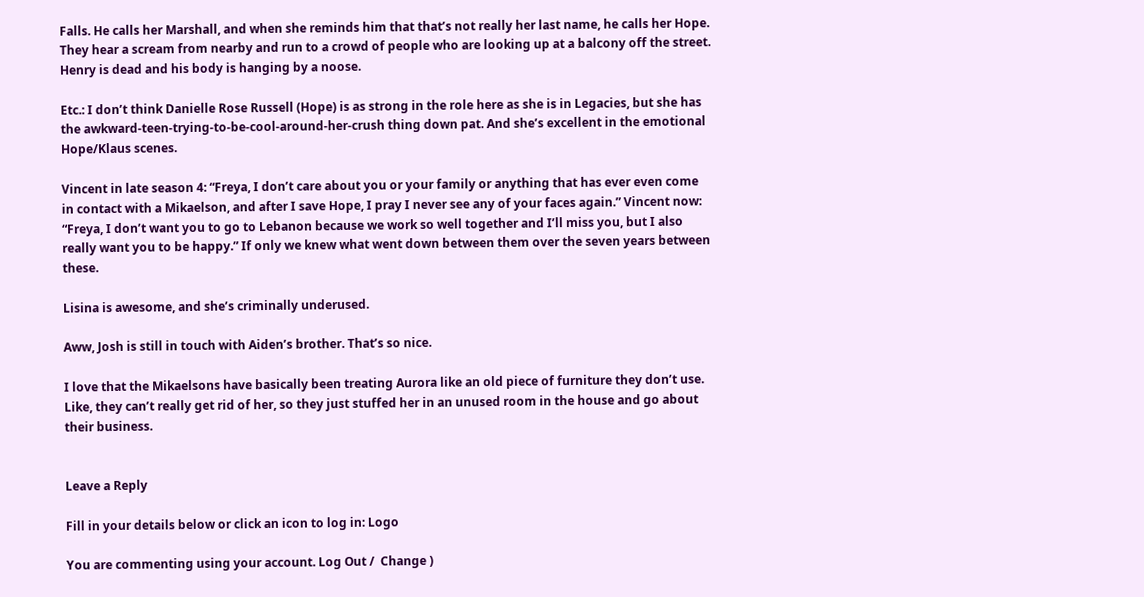Falls. He calls her Marshall, and when she reminds him that that’s not really her last name, he calls her Hope. They hear a scream from nearby and run to a crowd of people who are looking up at a balcony off the street. Henry is dead and his body is hanging by a noose.

Etc.: I don’t think Danielle Rose Russell (Hope) is as strong in the role here as she is in Legacies, but she has the awkward-teen-trying-to-be-cool-around-her-crush thing down pat. And she’s excellent in the emotional Hope/Klaus scenes.

Vincent in late season 4: “Freya, I don’t care about you or your family or anything that has ever even come in contact with a Mikaelson, and after I save Hope, I pray I never see any of your faces again.” Vincent now: “Freya, I don’t want you to go to Lebanon because we work so well together and I’ll miss you, but I also really want you to be happy.” If only we knew what went down between them over the seven years between these.

Lisina is awesome, and she’s criminally underused.

Aww, Josh is still in touch with Aiden’s brother. That’s so nice.

I love that the Mikaelsons have basically been treating Aurora like an old piece of furniture they don’t use. Like, they can’t really get rid of her, so they just stuffed her in an unused room in the house and go about their business.


Leave a Reply

Fill in your details below or click an icon to log in: Logo

You are commenting using your account. Log Out /  Change )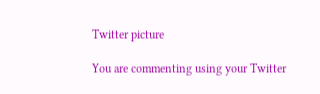Twitter picture

You are commenting using your Twitter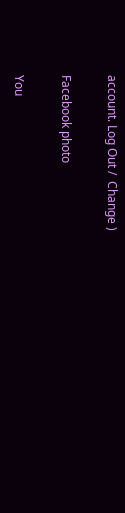account. Log Out /  Change )

Facebook photo

You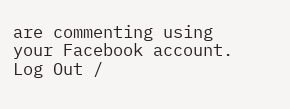are commenting using your Facebook account. Log Out /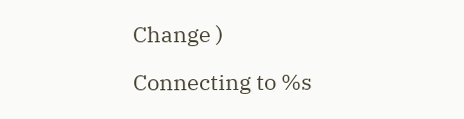Change )

Connecting to %s